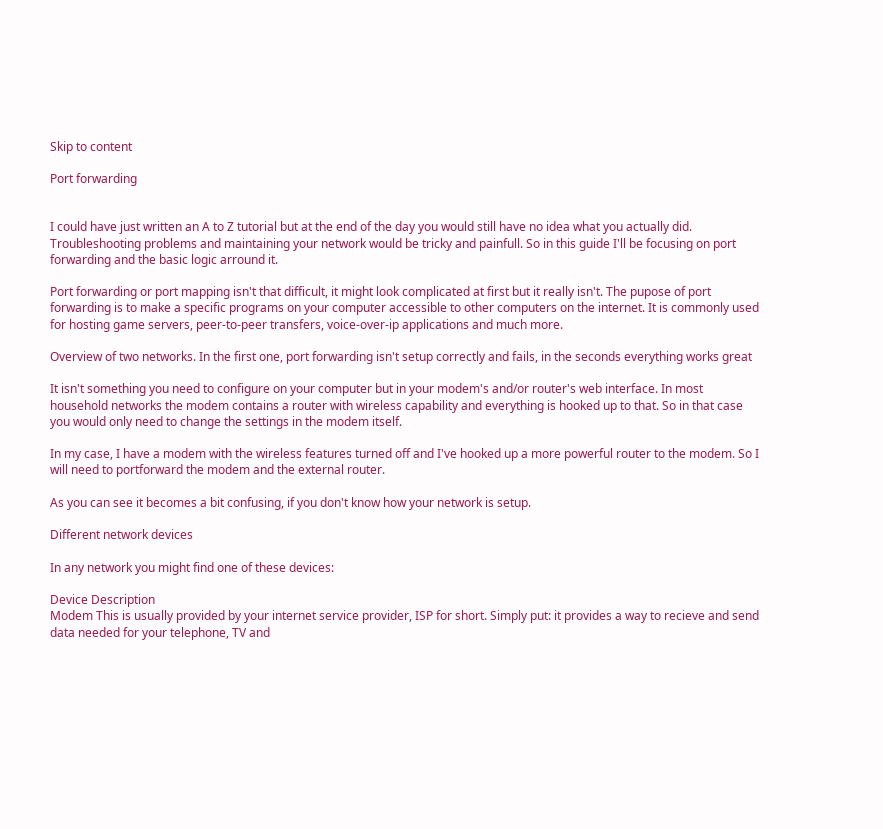Skip to content

Port forwarding


I could have just written an A to Z tutorial but at the end of the day you would still have no idea what you actually did. Troubleshooting problems and maintaining your network would be tricky and painfull. So in this guide I'll be focusing on port forwarding and the basic logic arround it.

Port forwarding or port mapping isn't that difficult, it might look complicated at first but it really isn't. The pupose of port forwarding is to make a specific programs on your computer accessible to other computers on the internet. It is commonly used for hosting game servers, peer-to-peer transfers, voice-over-ip applications and much more.

Overview of two networks. In the first one, port forwarding isn't setup correctly and fails, in the seconds everything works great

It isn't something you need to configure on your computer but in your modem's and/or router's web interface. In most household networks the modem contains a router with wireless capability and everything is hooked up to that. So in that case you would only need to change the settings in the modem itself.

In my case, I have a modem with the wireless features turned off and I've hooked up a more powerful router to the modem. So I will need to portforward the modem and the external router.

As you can see it becomes a bit confusing, if you don't know how your network is setup.

Different network devices

In any network you might find one of these devices:

Device Description
Modem This is usually provided by your internet service provider, ISP for short. Simply put: it provides a way to recieve and send data needed for your telephone, TV and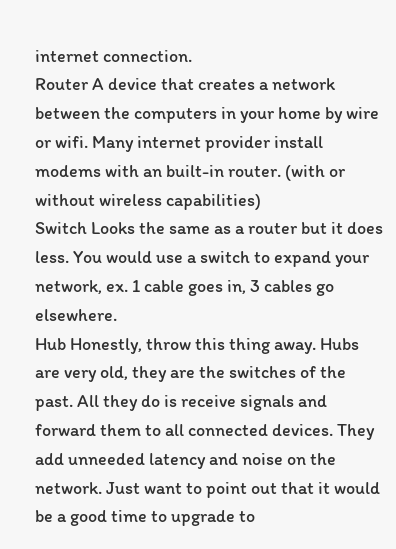internet connection.
Router A device that creates a network between the computers in your home by wire or wifi. Many internet provider install modems with an built-in router. (with or without wireless capabilities)
Switch Looks the same as a router but it does less. You would use a switch to expand your network, ex. 1 cable goes in, 3 cables go elsewhere.
Hub Honestly, throw this thing away. Hubs are very old, they are the switches of the past. All they do is receive signals and forward them to all connected devices. They add unneeded latency and noise on the network. Just want to point out that it would be a good time to upgrade to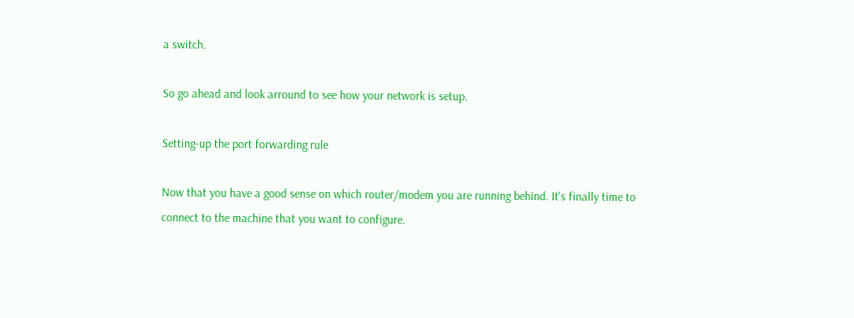a switch.

So go ahead and look arround to see how your network is setup.

Setting-up the port forwarding rule

Now that you have a good sense on which router/modem you are running behind. It's finally time to connect to the machine that you want to configure.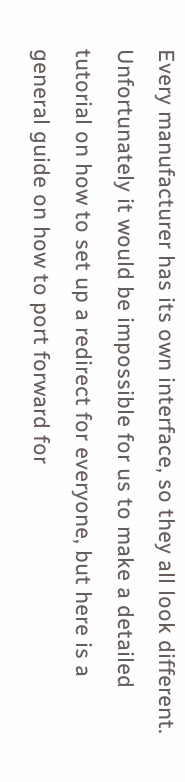Every manufacturer has its own interface, so they all look different. Unfortunately it would be impossible for us to make a detailed tutorial on how to set up a redirect for everyone, but here is a general guide on how to port forward for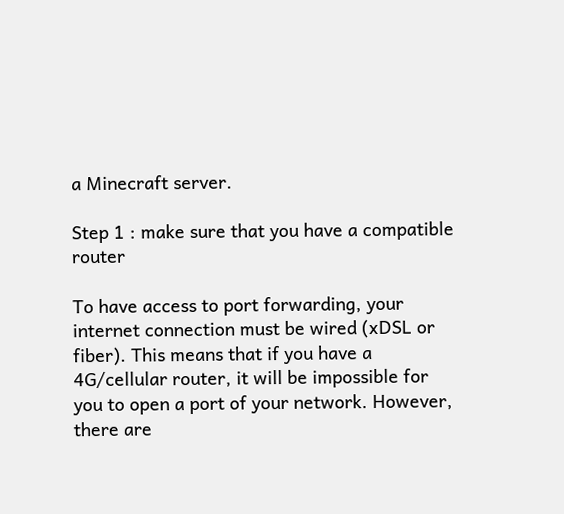a Minecraft server.

Step 1 : make sure that you have a compatible router

To have access to port forwarding, your internet connection must be wired (xDSL or fiber). This means that if you have a 4G/cellular router, it will be impossible for you to open a port of your network. However, there are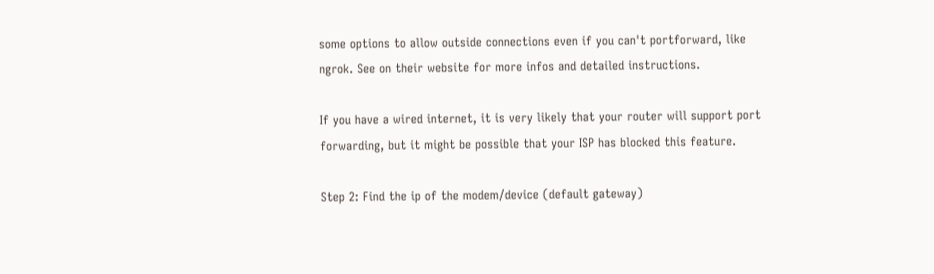some options to allow outside connections even if you can't portforward, like ngrok. See on their website for more infos and detailed instructions.

If you have a wired internet, it is very likely that your router will support port forwarding, but it might be possible that your ISP has blocked this feature.

Step 2: Find the ip of the modem/device (default gateway)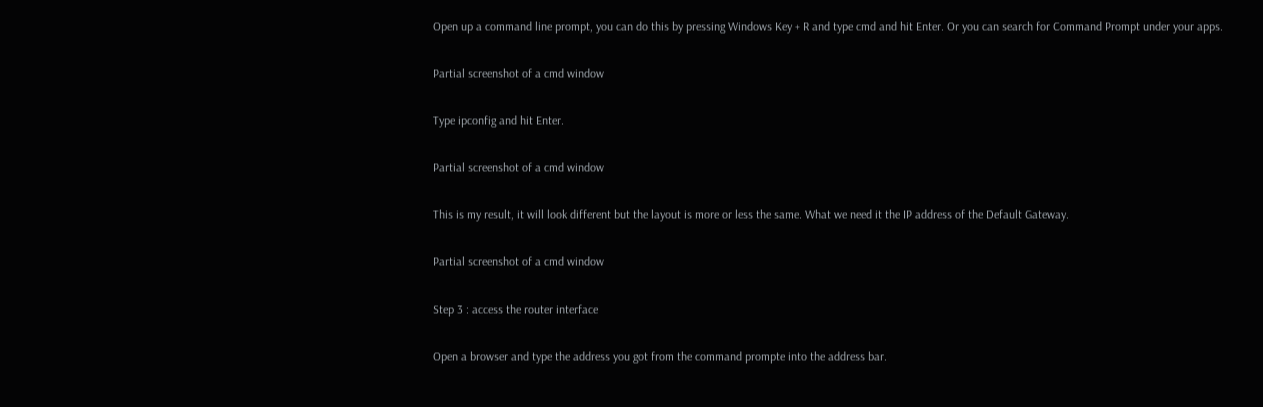Open up a command line prompt, you can do this by pressing Windows Key + R and type cmd and hit Enter. Or you can search for Command Prompt under your apps.

Partial screenshot of a cmd window

Type ipconfig and hit Enter.

Partial screenshot of a cmd window

This is my result, it will look different but the layout is more or less the same. What we need it the IP address of the Default Gateway.

Partial screenshot of a cmd window

Step 3 : access the router interface

Open a browser and type the address you got from the command prompte into the address bar.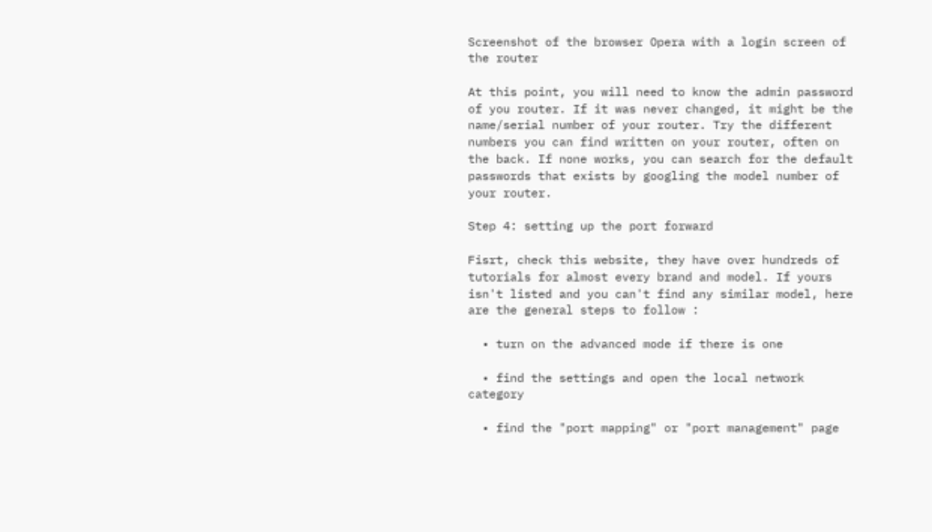Screenshot of the browser Opera with a login screen of the router

At this point, you will need to know the admin password of you router. If it was never changed, it might be the name/serial number of your router. Try the different numbers you can find written on your router, often on the back. If none works, you can search for the default passwords that exists by googling the model number of your router.

Step 4: setting up the port forward

Fisrt, check this website, they have over hundreds of tutorials for almost every brand and model. If yours isn't listed and you can't find any similar model, here are the general steps to follow :

  • turn on the advanced mode if there is one

  • find the settings and open the local network category

  • find the "port mapping" or "port management" page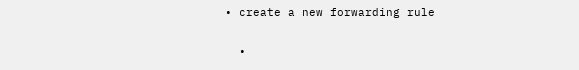• create a new forwarding rule

  •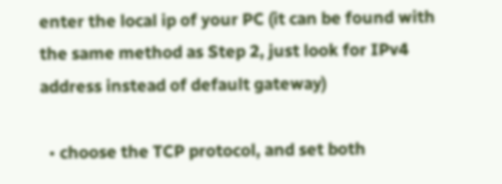enter the local ip of your PC (it can be found with the same method as Step 2, just look for IPv4 address instead of default gateway)

  • choose the TCP protocol, and set both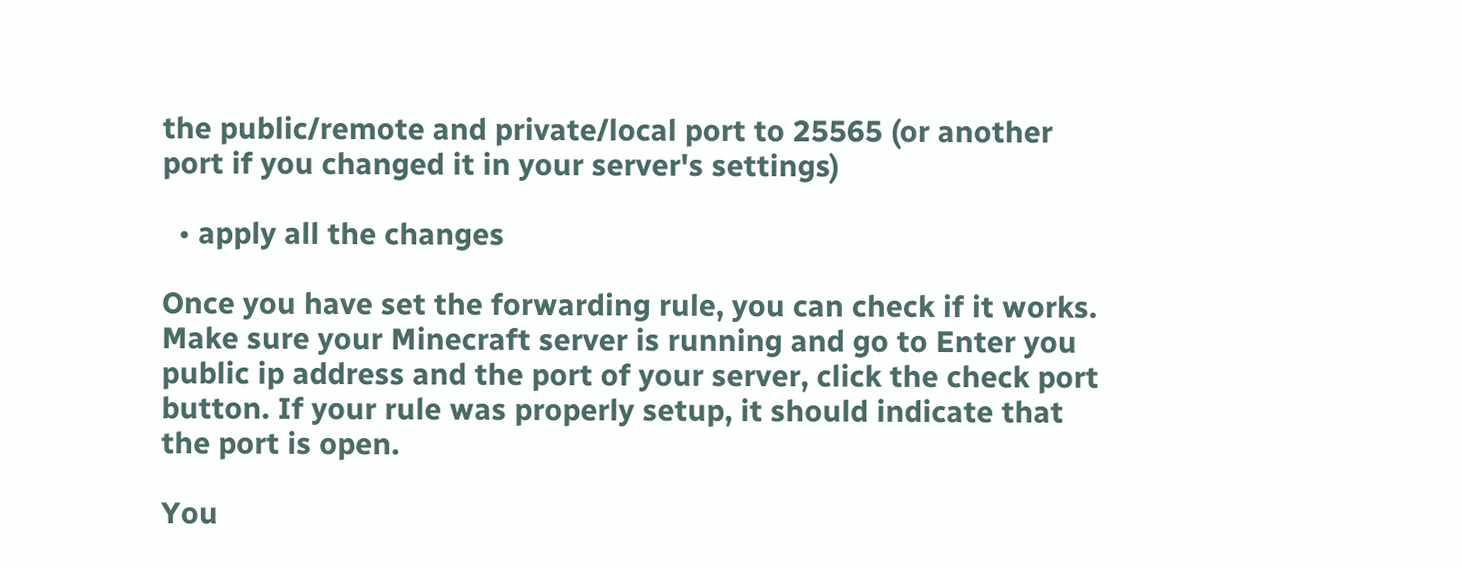the public/remote and private/local port to 25565 (or another port if you changed it in your server's settings)

  • apply all the changes

Once you have set the forwarding rule, you can check if it works. Make sure your Minecraft server is running and go to Enter you public ip address and the port of your server, click the check port button. If your rule was properly setup, it should indicate that the port is open.

You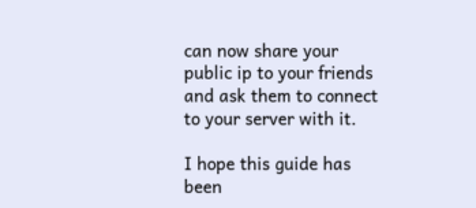can now share your public ip to your friends and ask them to connect to your server with it.

I hope this guide has been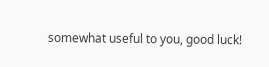somewhat useful to you, good luck!